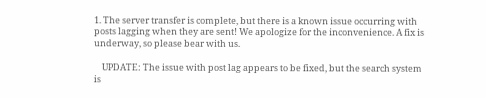1. The server transfer is complete, but there is a known issue occurring with posts lagging when they are sent! We apologize for the inconvenience. A fix is underway, so please bear with us.

    UPDATE: The issue with post lag appears to be fixed, but the search system is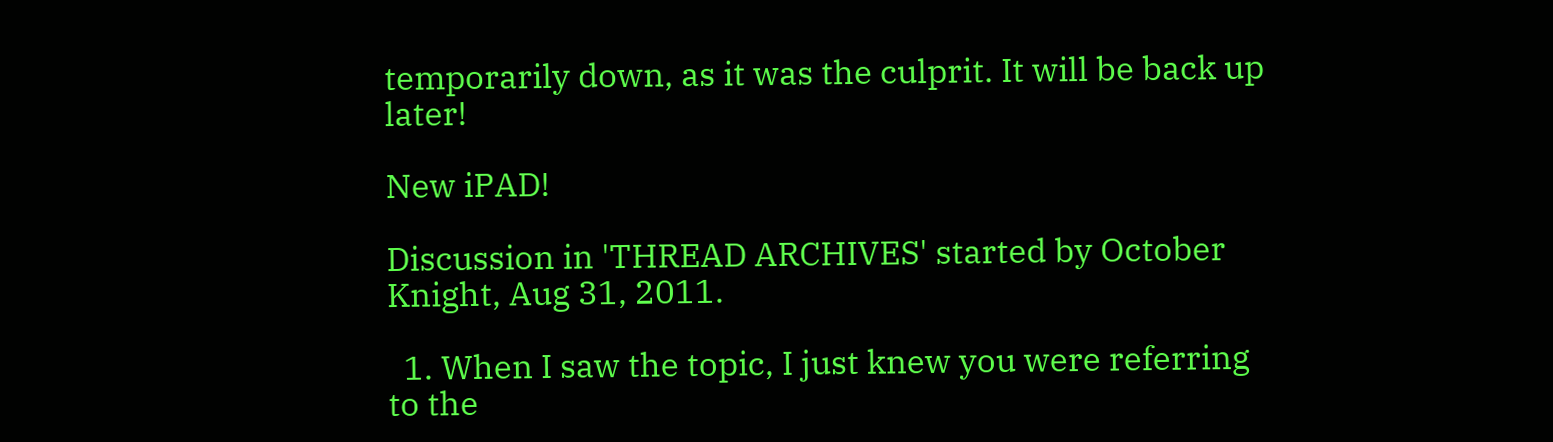temporarily down, as it was the culprit. It will be back up later!

New iPAD!

Discussion in 'THREAD ARCHIVES' started by October Knight, Aug 31, 2011.

  1. When I saw the topic, I just knew you were referring to the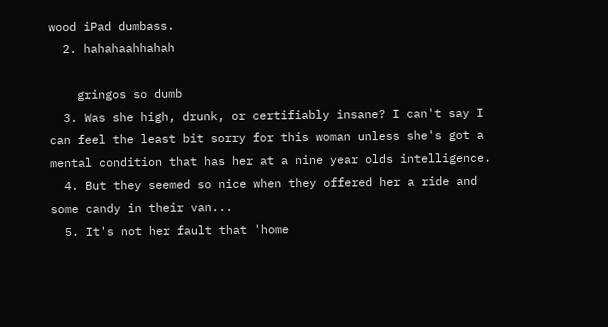wood iPad dumbass.
  2. hahahaahhahah

    gringos so dumb
  3. Was she high, drunk, or certifiably insane? I can't say I can feel the least bit sorry for this woman unless she's got a mental condition that has her at a nine year olds intelligence.
  4. But they seemed so nice when they offered her a ride and some candy in their van...
  5. It's not her fault that 'home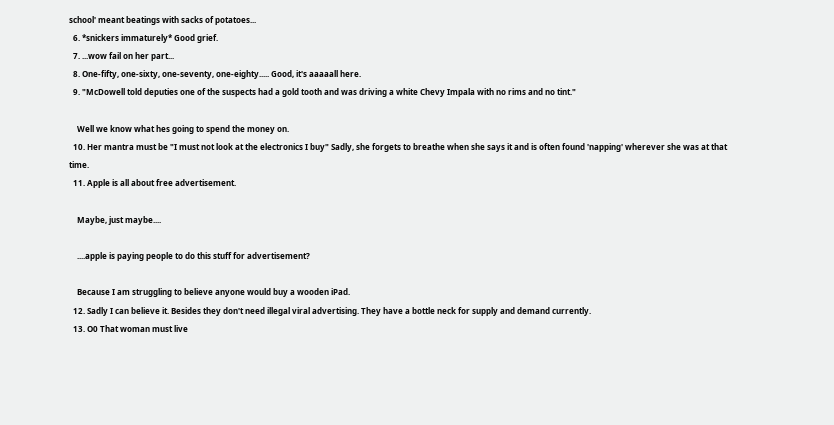school' meant beatings with sacks of potatoes...
  6. *snickers immaturely* Good grief.
  7. ...wow fail on her part...
  8. One-fifty, one-sixty, one-seventy, one-eighty..... Good, it's aaaaall here.
  9. "McDowell told deputies one of the suspects had a gold tooth and was driving a white Chevy Impala with no rims and no tint."

    Well we know what hes going to spend the money on.
  10. Her mantra must be "I must not look at the electronics I buy" Sadly, she forgets to breathe when she says it and is often found 'napping' wherever she was at that time.
  11. Apple is all about free advertisement.

    Maybe, just maybe....

    ....apple is paying people to do this stuff for advertisement?

    Because I am struggling to believe anyone would buy a wooden iPad.
  12. Sadly I can believe it. Besides they don't need illegal viral advertising. They have a bottle neck for supply and demand currently.
  13. O0 That woman must live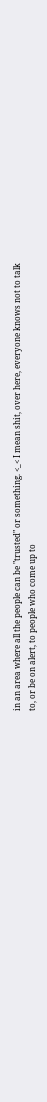in an area where all the people can be "trusted" or something. <_< I mean shit, over here, everyone knows not to talk to, or be on alert, to people who come up to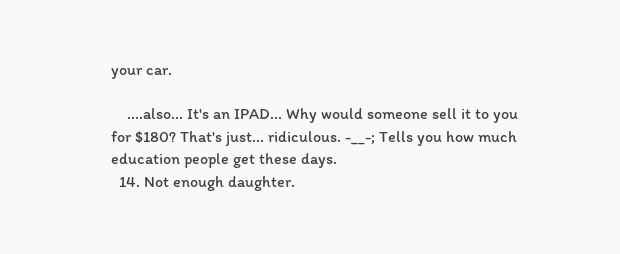your car.

    ....also... It's an IPAD... Why would someone sell it to you for $180? That's just... ridiculous. -__-; Tells you how much education people get these days.
  14. Not enough daughter.